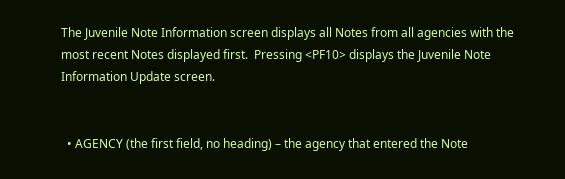The Juvenile Note Information screen displays all Notes from all agencies with the most recent Notes displayed first.  Pressing <PF10> displays the Juvenile Note Information Update screen.


  • AGENCY (the first field, no heading) – the agency that entered the Note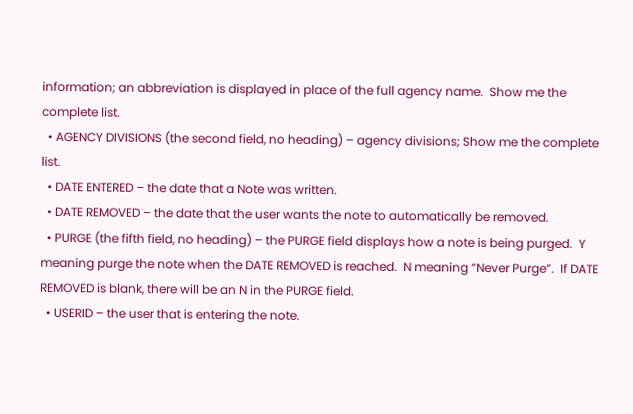information; an abbreviation is displayed in place of the full agency name.  Show me the complete list.
  • AGENCY DIVISIONS (the second field, no heading) – agency divisions; Show me the complete list.
  • DATE ENTERED – the date that a Note was written.
  • DATE REMOVED – the date that the user wants the note to automatically be removed.
  • PURGE (the fifth field, no heading) – the PURGE field displays how a note is being purged.  Y meaning purge the note when the DATE REMOVED is reached.  N meaning “Never Purge”.  If DATE REMOVED is blank, there will be an N in the PURGE field.
  • USERID – the user that is entering the note.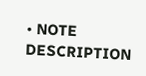• NOTE DESCRIPTION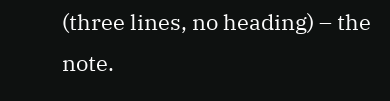(three lines, no heading) – the note.